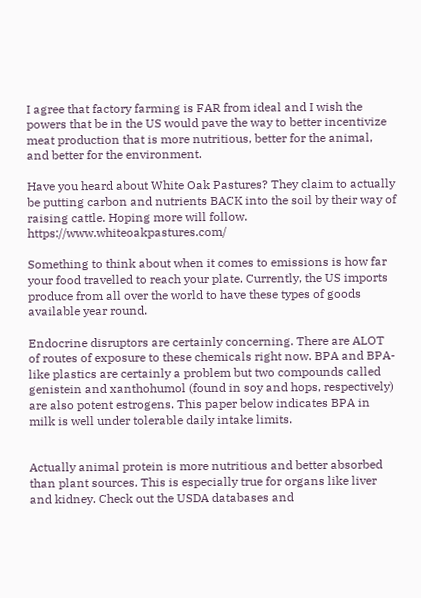I agree that factory farming is FAR from ideal and I wish the powers that be in the US would pave the way to better incentivize meat production that is more nutritious, better for the animal, and better for the environment.

Have you heard about White Oak Pastures? They claim to actually be putting carbon and nutrients BACK into the soil by their way of raising cattle. Hoping more will follow. https://www.whiteoakpastures.com/

Something to think about when it comes to emissions is how far your food travelled to reach your plate. Currently, the US imports produce from all over the world to have these types of goods available year round.

Endocrine disruptors are certainly concerning. There are ALOT of routes of exposure to these chemicals right now. BPA and BPA-like plastics are certainly a problem but two compounds called genistein and xanthohumol (found in soy and hops, respectively) are also potent estrogens. This paper below indicates BPA in milk is well under tolerable daily intake limits.


Actually animal protein is more nutritious and better absorbed than plant sources. This is especially true for organs like liver and kidney. Check out the USDA databases and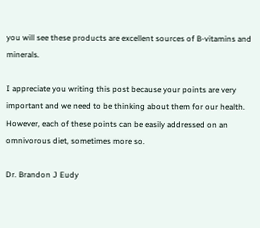you will see these products are excellent sources of B-vitamins and minerals.

I appreciate you writing this post because your points are very important and we need to be thinking about them for our health. However, each of these points can be easily addressed on an omnivorous diet, sometimes more so.

Dr. Brandon J Eudy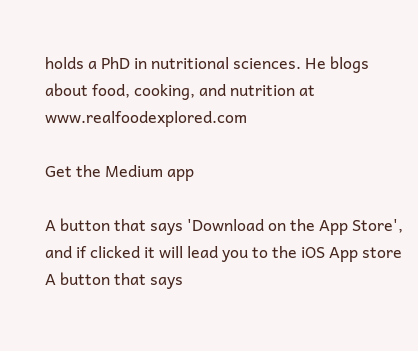holds a PhD in nutritional sciences. He blogs about food, cooking, and nutrition at www.realfoodexplored.com

Get the Medium app

A button that says 'Download on the App Store', and if clicked it will lead you to the iOS App store
A button that says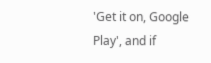'Get it on, Google Play', and if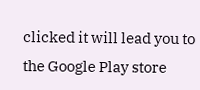clicked it will lead you to the Google Play store